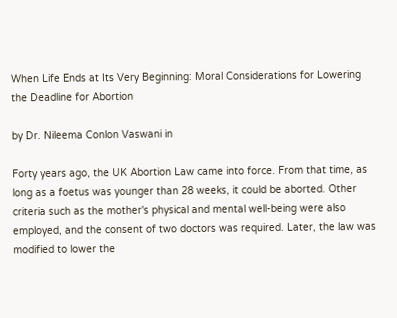When Life Ends at Its Very Beginning: Moral Considerations for Lowering the Deadline for Abortion

by Dr. Nileema Conlon Vaswani in

Forty years ago, the UK Abortion Law came into force. From that time, as long as a foetus was younger than 28 weeks, it could be aborted. Other criteria such as the mother's physical and mental well-being were also employed, and the consent of two doctors was required. Later, the law was modified to lower the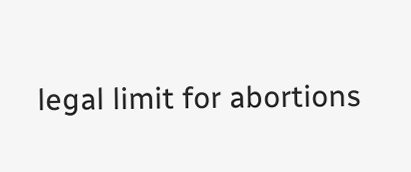legal limit for abortions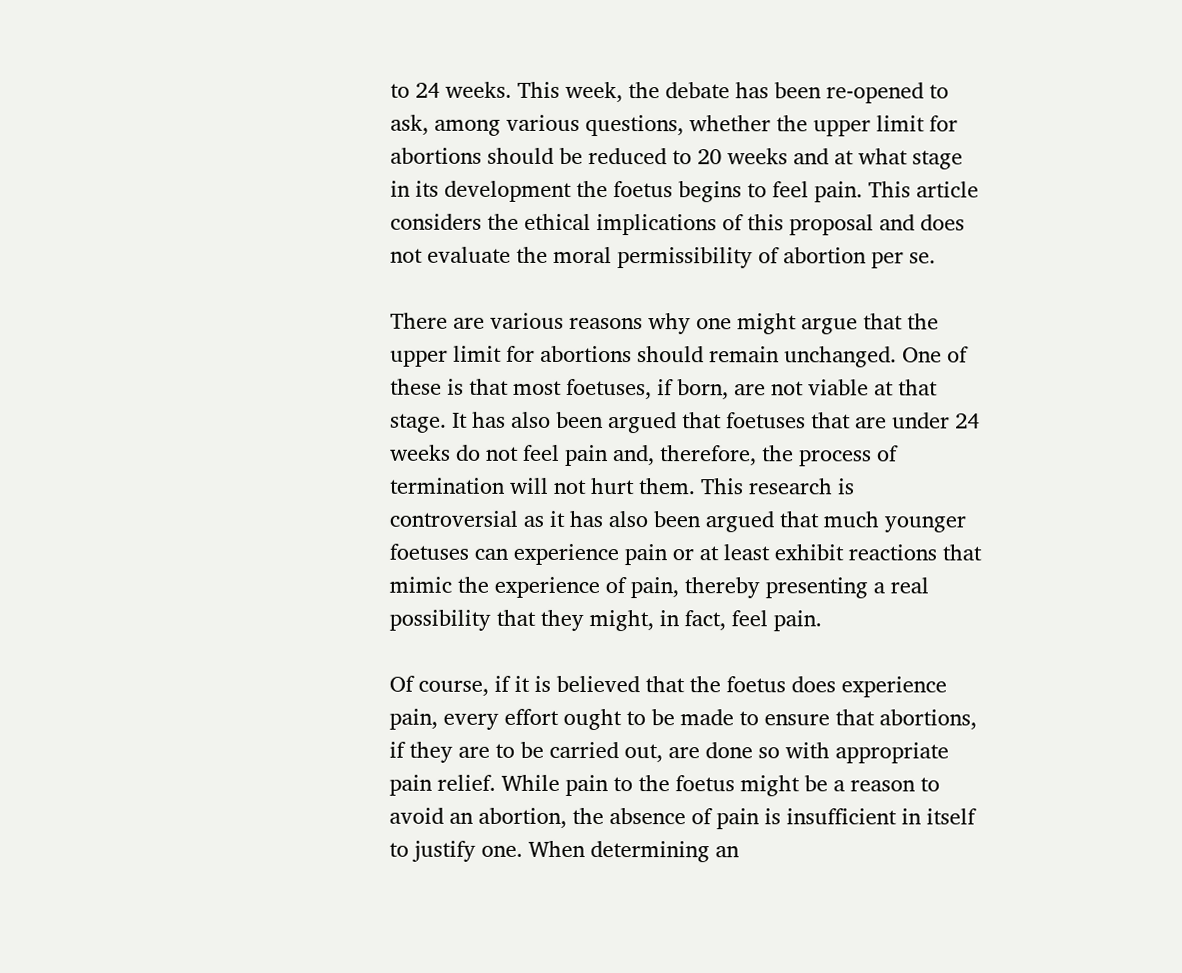to 24 weeks. This week, the debate has been re-opened to ask, among various questions, whether the upper limit for abortions should be reduced to 20 weeks and at what stage in its development the foetus begins to feel pain. This article considers the ethical implications of this proposal and does not evaluate the moral permissibility of abortion per se.

There are various reasons why one might argue that the upper limit for abortions should remain unchanged. One of these is that most foetuses, if born, are not viable at that stage. It has also been argued that foetuses that are under 24 weeks do not feel pain and, therefore, the process of termination will not hurt them. This research is controversial as it has also been argued that much younger foetuses can experience pain or at least exhibit reactions that mimic the experience of pain, thereby presenting a real possibility that they might, in fact, feel pain.

Of course, if it is believed that the foetus does experience pain, every effort ought to be made to ensure that abortions, if they are to be carried out, are done so with appropriate pain relief. While pain to the foetus might be a reason to avoid an abortion, the absence of pain is insufficient in itself to justify one. When determining an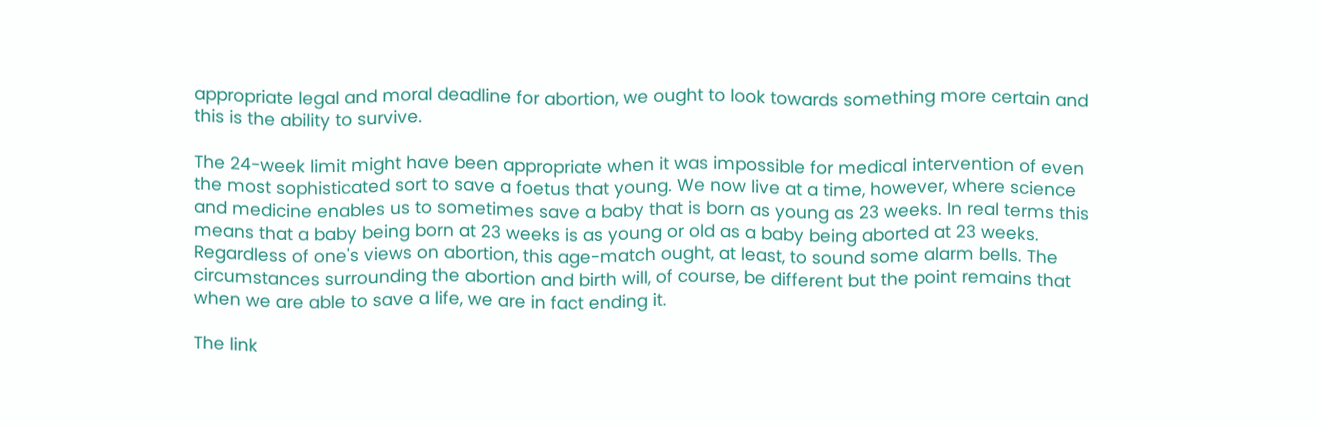appropriate legal and moral deadline for abortion, we ought to look towards something more certain and this is the ability to survive.

The 24-week limit might have been appropriate when it was impossible for medical intervention of even the most sophisticated sort to save a foetus that young. We now live at a time, however, where science and medicine enables us to sometimes save a baby that is born as young as 23 weeks. In real terms this means that a baby being born at 23 weeks is as young or old as a baby being aborted at 23 weeks. Regardless of one's views on abortion, this age-match ought, at least, to sound some alarm bells. The circumstances surrounding the abortion and birth will, of course, be different but the point remains that when we are able to save a life, we are in fact ending it.

The link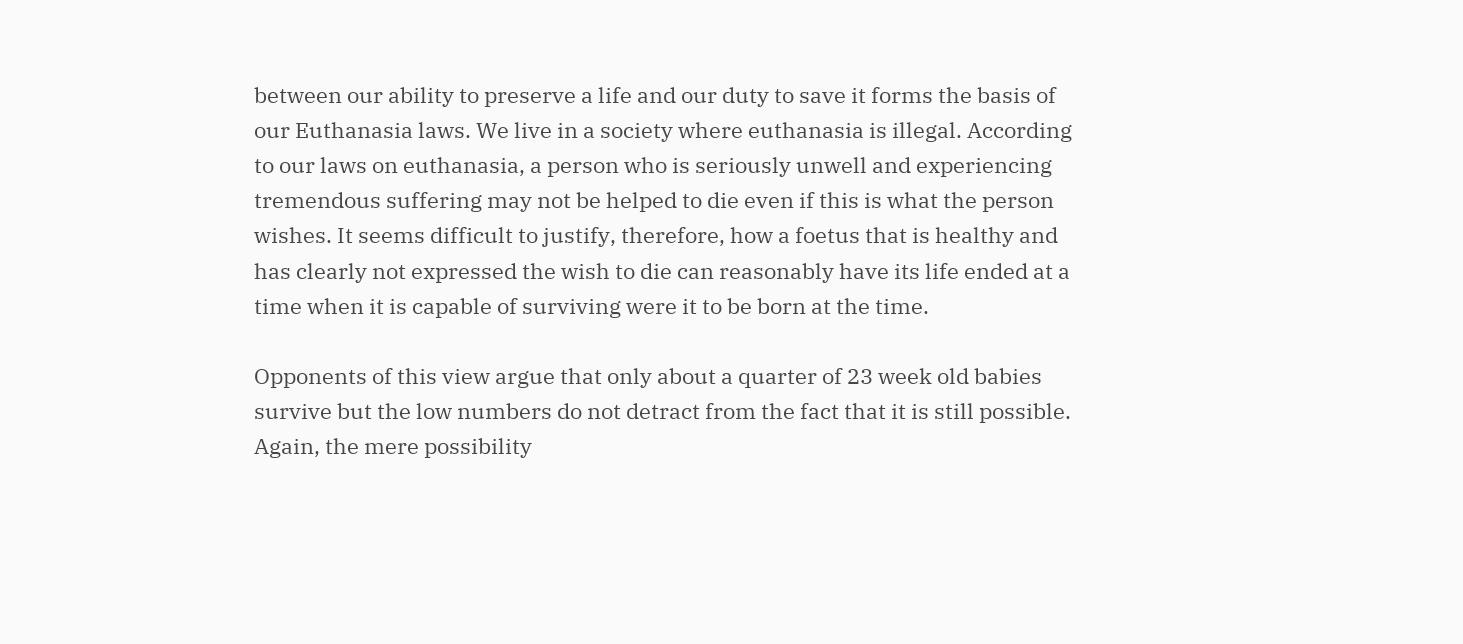between our ability to preserve a life and our duty to save it forms the basis of our Euthanasia laws. We live in a society where euthanasia is illegal. According to our laws on euthanasia, a person who is seriously unwell and experiencing tremendous suffering may not be helped to die even if this is what the person wishes. It seems difficult to justify, therefore, how a foetus that is healthy and has clearly not expressed the wish to die can reasonably have its life ended at a time when it is capable of surviving were it to be born at the time.

Opponents of this view argue that only about a quarter of 23 week old babies survive but the low numbers do not detract from the fact that it is still possible. Again, the mere possibility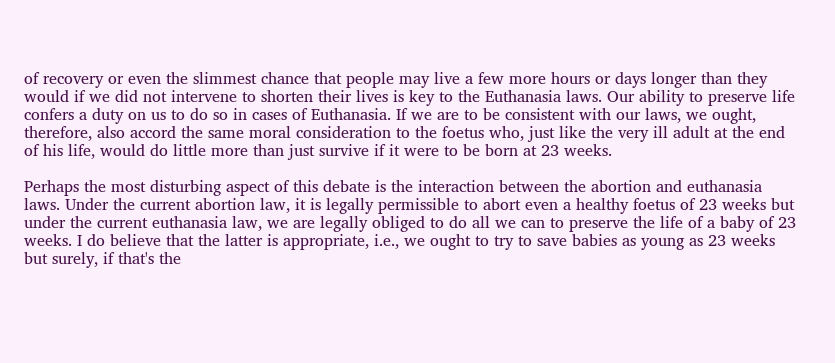of recovery or even the slimmest chance that people may live a few more hours or days longer than they would if we did not intervene to shorten their lives is key to the Euthanasia laws. Our ability to preserve life confers a duty on us to do so in cases of Euthanasia. If we are to be consistent with our laws, we ought, therefore, also accord the same moral consideration to the foetus who, just like the very ill adult at the end of his life, would do little more than just survive if it were to be born at 23 weeks.

Perhaps the most disturbing aspect of this debate is the interaction between the abortion and euthanasia laws. Under the current abortion law, it is legally permissible to abort even a healthy foetus of 23 weeks but under the current euthanasia law, we are legally obliged to do all we can to preserve the life of a baby of 23 weeks. I do believe that the latter is appropriate, i.e., we ought to try to save babies as young as 23 weeks but surely, if that's the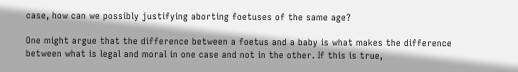case, how can we possibly justifying aborting foetuses of the same age?

One might argue that the difference between a foetus and a baby is what makes the difference between what is legal and moral in one case and not in the other. If this is true,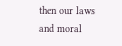then our laws and moral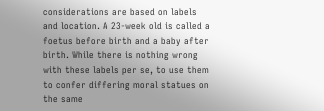considerations are based on labels and location. A 23-week old is called a foetus before birth and a baby after birth. While there is nothing wrong with these labels per se, to use them to confer differing moral statues on the same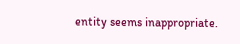entity seems inappropriate.